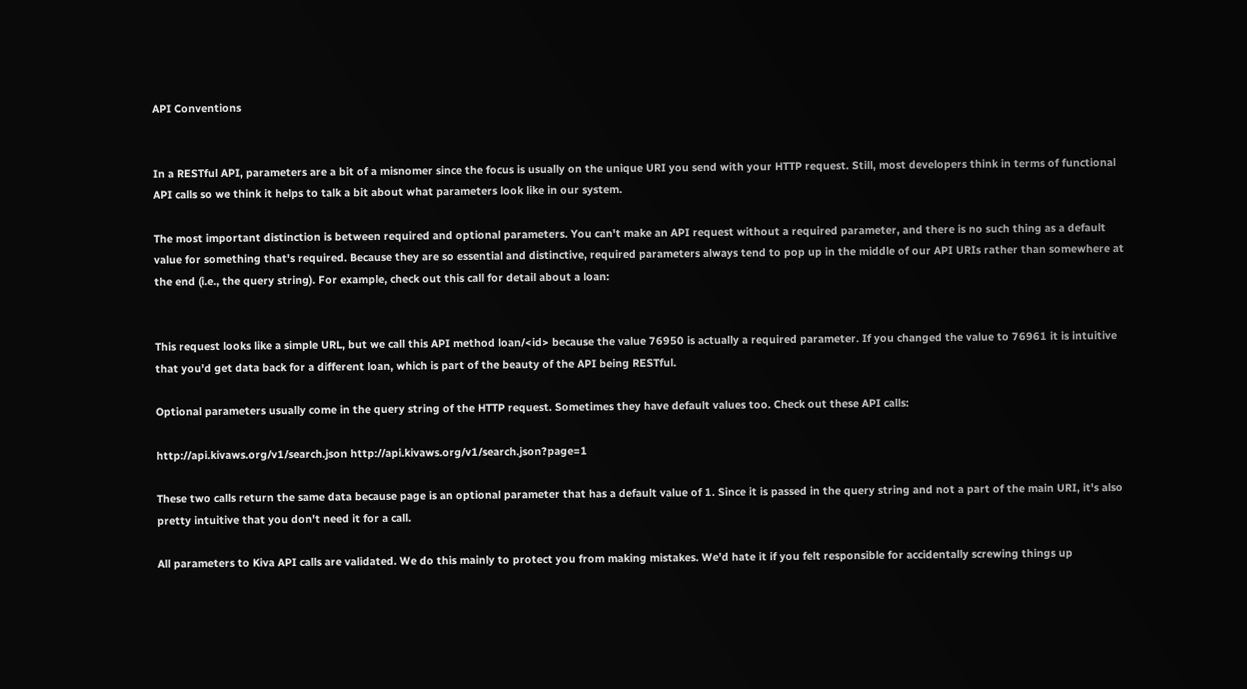API Conventions


In a RESTful API, parameters are a bit of a misnomer since the focus is usually on the unique URI you send with your HTTP request. Still, most developers think in terms of functional API calls so we think it helps to talk a bit about what parameters look like in our system.

The most important distinction is between required and optional parameters. You can't make an API request without a required parameter, and there is no such thing as a default value for something that's required. Because they are so essential and distinctive, required parameters always tend to pop up in the middle of our API URIs rather than somewhere at the end (i.e., the query string). For example, check out this call for detail about a loan:


This request looks like a simple URL, but we call this API method loan/<id> because the value 76950 is actually a required parameter. If you changed the value to 76961 it is intuitive that you'd get data back for a different loan, which is part of the beauty of the API being RESTful.

Optional parameters usually come in the query string of the HTTP request. Sometimes they have default values too. Check out these API calls:

http://api.kivaws.org/v1/search.json http://api.kivaws.org/v1/search.json?page=1

These two calls return the same data because page is an optional parameter that has a default value of 1. Since it is passed in the query string and not a part of the main URI, it's also pretty intuitive that you don't need it for a call.

All parameters to Kiva API calls are validated. We do this mainly to protect you from making mistakes. We'd hate it if you felt responsible for accidentally screwing things up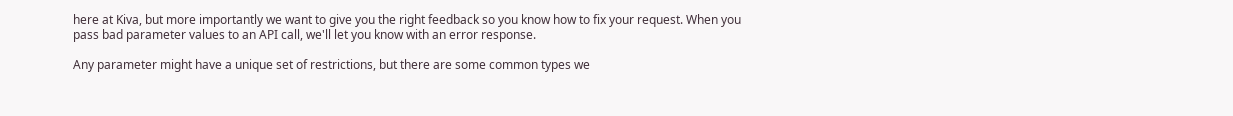here at Kiva, but more importantly we want to give you the right feedback so you know how to fix your request. When you pass bad parameter values to an API call, we'll let you know with an error response.

Any parameter might have a unique set of restrictions, but there are some common types we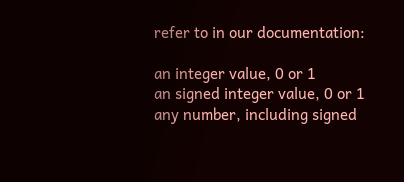refer to in our documentation:

an integer value, 0 or 1
an signed integer value, 0 or 1
any number, including signed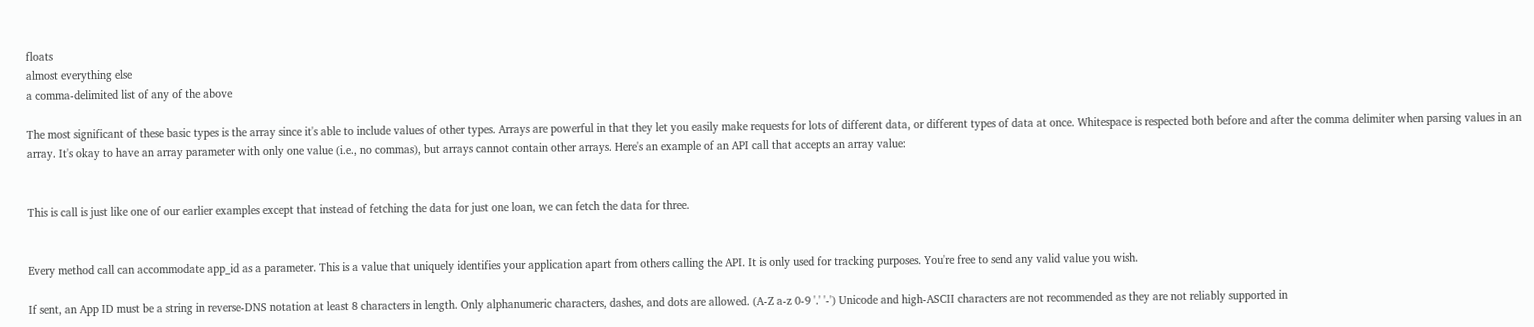floats
almost everything else
a comma-delimited list of any of the above

The most significant of these basic types is the array since it's able to include values of other types. Arrays are powerful in that they let you easily make requests for lots of different data, or different types of data at once. Whitespace is respected both before and after the comma delimiter when parsing values in an array. It's okay to have an array parameter with only one value (i.e., no commas), but arrays cannot contain other arrays. Here's an example of an API call that accepts an array value:


This is call is just like one of our earlier examples except that instead of fetching the data for just one loan, we can fetch the data for three.


Every method call can accommodate app_id as a parameter. This is a value that uniquely identifies your application apart from others calling the API. It is only used for tracking purposes. You're free to send any valid value you wish.

If sent, an App ID must be a string in reverse-DNS notation at least 8 characters in length. Only alphanumeric characters, dashes, and dots are allowed. (A-Z a-z 0-9 '.' '-') Unicode and high-ASCII characters are not recommended as they are not reliably supported in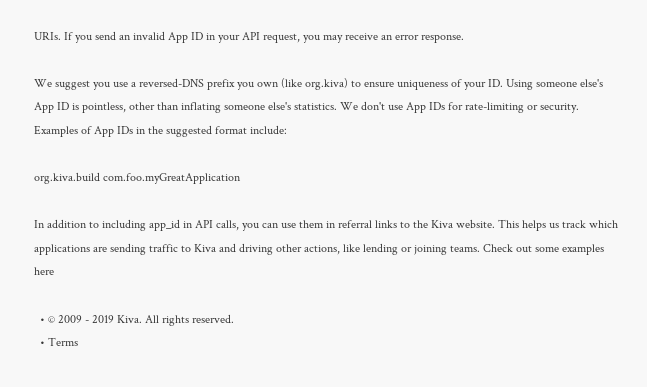URIs. If you send an invalid App ID in your API request, you may receive an error response.

We suggest you use a reversed-DNS prefix you own (like org.kiva) to ensure uniqueness of your ID. Using someone else's App ID is pointless, other than inflating someone else's statistics. We don't use App IDs for rate-limiting or security. Examples of App IDs in the suggested format include:

org.kiva.build com.foo.myGreatApplication

In addition to including app_id in API calls, you can use them in referral links to the Kiva website. This helps us track which applications are sending traffic to Kiva and driving other actions, like lending or joining teams. Check out some examples here

  • © 2009 - 2019 Kiva. All rights reserved.
  • Terms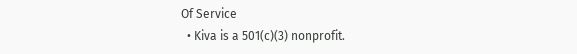Of Service
  • Kiva is a 501(c)(3) nonprofit.